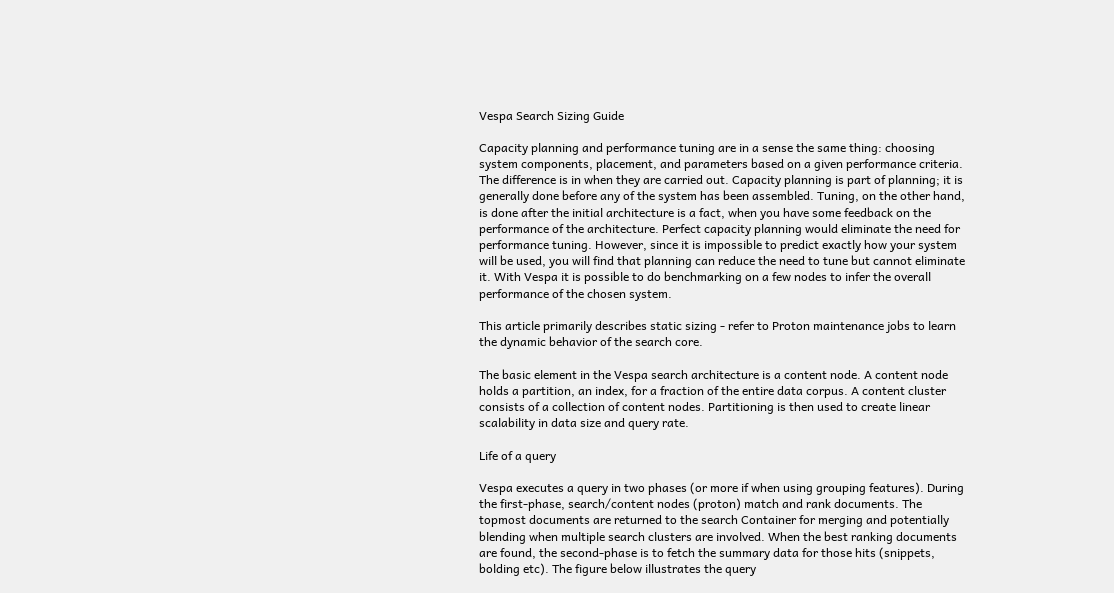Vespa Search Sizing Guide

Capacity planning and performance tuning are in a sense the same thing: choosing system components, placement, and parameters based on a given performance criteria. The difference is in when they are carried out. Capacity planning is part of planning; it is generally done before any of the system has been assembled. Tuning, on the other hand, is done after the initial architecture is a fact, when you have some feedback on the performance of the architecture. Perfect capacity planning would eliminate the need for performance tuning. However, since it is impossible to predict exactly how your system will be used, you will find that planning can reduce the need to tune but cannot eliminate it. With Vespa it is possible to do benchmarking on a few nodes to infer the overall performance of the chosen system.

This article primarily describes static sizing - refer to Proton maintenance jobs to learn the dynamic behavior of the search core.

The basic element in the Vespa search architecture is a content node. A content node holds a partition, an index, for a fraction of the entire data corpus. A content cluster consists of a collection of content nodes. Partitioning is then used to create linear scalability in data size and query rate.

Life of a query

Vespa executes a query in two phases (or more if when using grouping features). During the first-phase, search/content nodes (proton) match and rank documents. The topmost documents are returned to the search Container for merging and potentially blending when multiple search clusters are involved. When the best ranking documents are found, the second-phase is to fetch the summary data for those hits (snippets, bolding etc). The figure below illustrates the query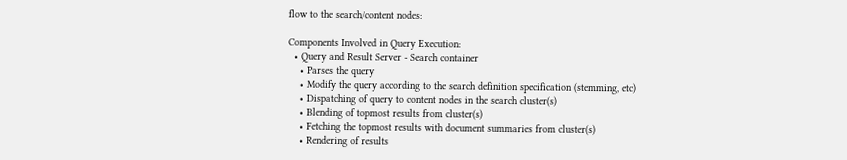flow to the search/content nodes:

Components Involved in Query Execution:
  • Query and Result Server - Search container
    • Parses the query
    • Modify the query according to the search definition specification (stemming, etc)
    • Dispatching of query to content nodes in the search cluster(s)
    • Blending of topmost results from cluster(s)
    • Fetching the topmost results with document summaries from cluster(s)
    • Rendering of results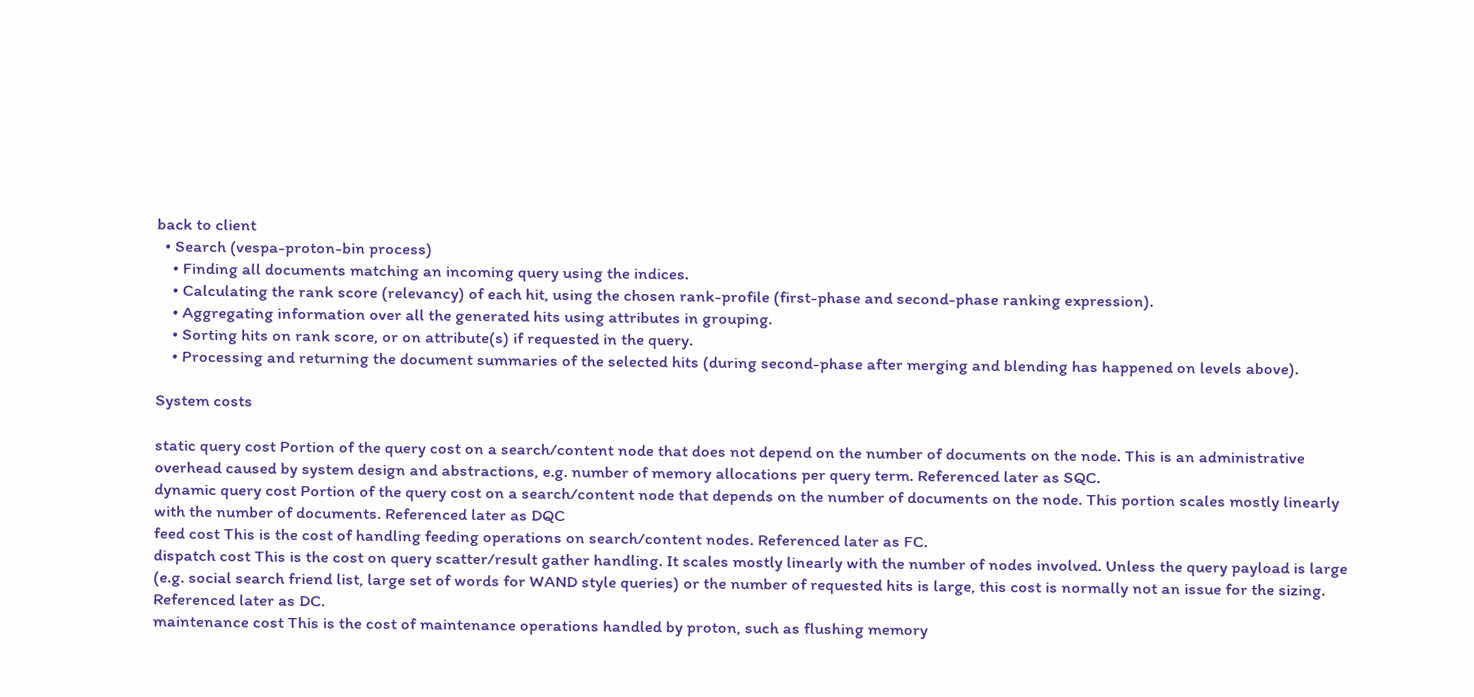back to client
  • Search (vespa-proton-bin process)
    • Finding all documents matching an incoming query using the indices.
    • Calculating the rank score (relevancy) of each hit, using the chosen rank-profile (first-phase and second-phase ranking expression).
    • Aggregating information over all the generated hits using attributes in grouping.
    • Sorting hits on rank score, or on attribute(s) if requested in the query.
    • Processing and returning the document summaries of the selected hits (during second-phase after merging and blending has happened on levels above).

System costs

static query cost Portion of the query cost on a search/content node that does not depend on the number of documents on the node. This is an administrative overhead caused by system design and abstractions, e.g. number of memory allocations per query term. Referenced later as SQC.
dynamic query cost Portion of the query cost on a search/content node that depends on the number of documents on the node. This portion scales mostly linearly with the number of documents. Referenced later as DQC
feed cost This is the cost of handling feeding operations on search/content nodes. Referenced later as FC.
dispatch cost This is the cost on query scatter/result gather handling. It scales mostly linearly with the number of nodes involved. Unless the query payload is large (e.g. social search friend list, large set of words for WAND style queries) or the number of requested hits is large, this cost is normally not an issue for the sizing. Referenced later as DC.
maintenance cost This is the cost of maintenance operations handled by proton, such as flushing memory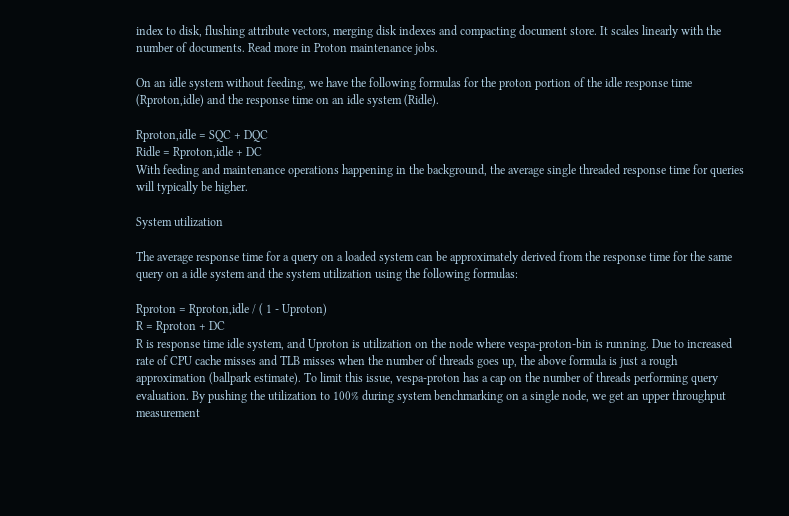index to disk, flushing attribute vectors, merging disk indexes and compacting document store. It scales linearly with the number of documents. Read more in Proton maintenance jobs.

On an idle system without feeding, we have the following formulas for the proton portion of the idle response time (Rproton,idle) and the response time on an idle system (Ridle).

Rproton,idle = SQC + DQC
Ridle = Rproton,idle + DC
With feeding and maintenance operations happening in the background, the average single threaded response time for queries will typically be higher.

System utilization

The average response time for a query on a loaded system can be approximately derived from the response time for the same query on a idle system and the system utilization using the following formulas:

Rproton = Rproton,idle / ( 1 - Uproton)
R = Rproton + DC
R is response time idle system, and Uproton is utilization on the node where vespa-proton-bin is running. Due to increased rate of CPU cache misses and TLB misses when the number of threads goes up, the above formula is just a rough approximation (ballpark estimate). To limit this issue, vespa-proton has a cap on the number of threads performing query evaluation. By pushing the utilization to 100% during system benchmarking on a single node, we get an upper throughput measurement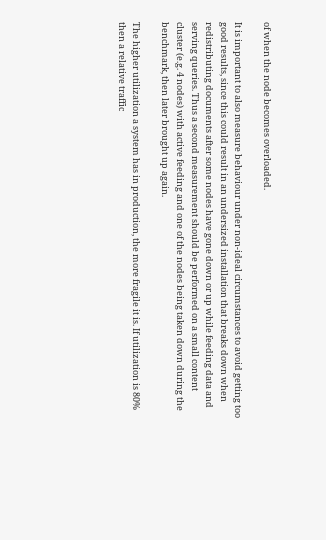of when the node becomes overloaded.

It is important to also measure behaviour under non-ideal circumstances to avoid getting too good results, since this could result in an undersized installation that breaks down when redistributing documents after some nodes have gone down or up while feeding data and serving queries. Thus a second measurement should be performed on a small content cluster (e.g. 4 nodes) with active feeding and one of the nodes being taken down during the benchmark, then later brought up again.

The higher utilization a system has in production, the more fragile it is. If utilization is 80% then a relative traffic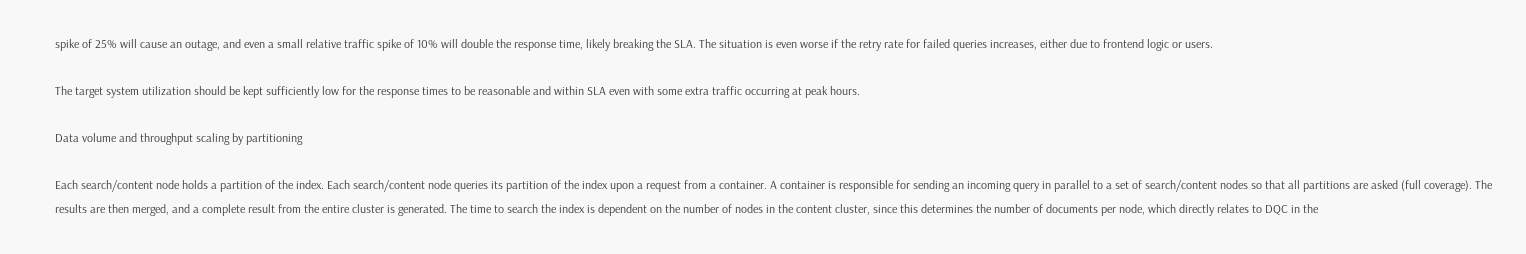spike of 25% will cause an outage, and even a small relative traffic spike of 10% will double the response time, likely breaking the SLA. The situation is even worse if the retry rate for failed queries increases, either due to frontend logic or users.

The target system utilization should be kept sufficiently low for the response times to be reasonable and within SLA even with some extra traffic occurring at peak hours.

Data volume and throughput scaling by partitioning

Each search/content node holds a partition of the index. Each search/content node queries its partition of the index upon a request from a container. A container is responsible for sending an incoming query in parallel to a set of search/content nodes so that all partitions are asked (full coverage). The results are then merged, and a complete result from the entire cluster is generated. The time to search the index is dependent on the number of nodes in the content cluster, since this determines the number of documents per node, which directly relates to DQC in the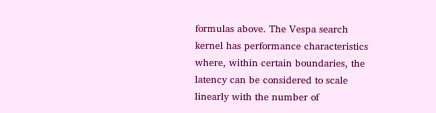formulas above. The Vespa search kernel has performance characteristics where, within certain boundaries, the latency can be considered to scale linearly with the number of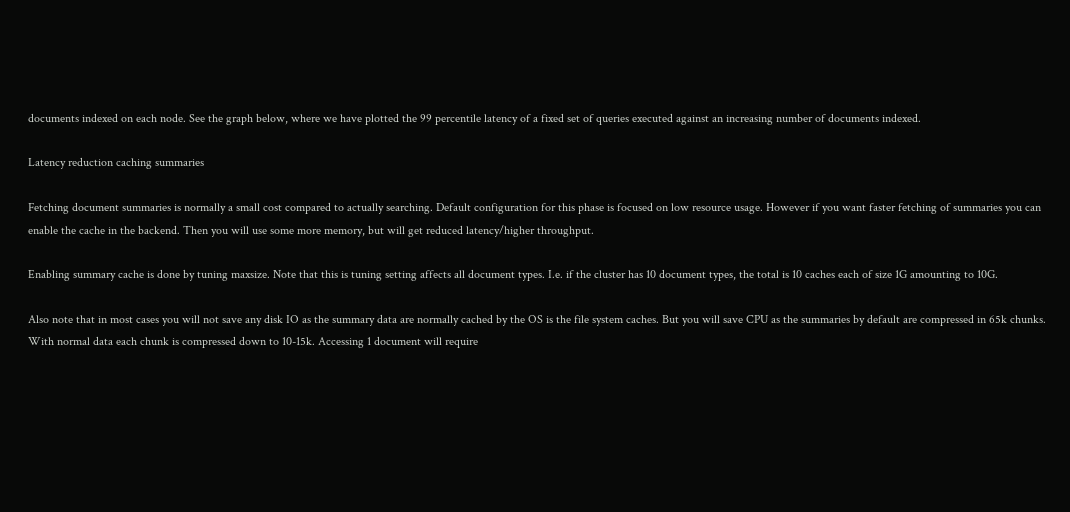documents indexed on each node. See the graph below, where we have plotted the 99 percentile latency of a fixed set of queries executed against an increasing number of documents indexed.

Latency reduction caching summaries

Fetching document summaries is normally a small cost compared to actually searching. Default configuration for this phase is focused on low resource usage. However if you want faster fetching of summaries you can enable the cache in the backend. Then you will use some more memory, but will get reduced latency/higher throughput.

Enabling summary cache is done by tuning maxsize. Note that this is tuning setting affects all document types. I.e. if the cluster has 10 document types, the total is 10 caches each of size 1G amounting to 10G.

Also note that in most cases you will not save any disk IO as the summary data are normally cached by the OS is the file system caches. But you will save CPU as the summaries by default are compressed in 65k chunks. With normal data each chunk is compressed down to 10-15k. Accessing 1 document will require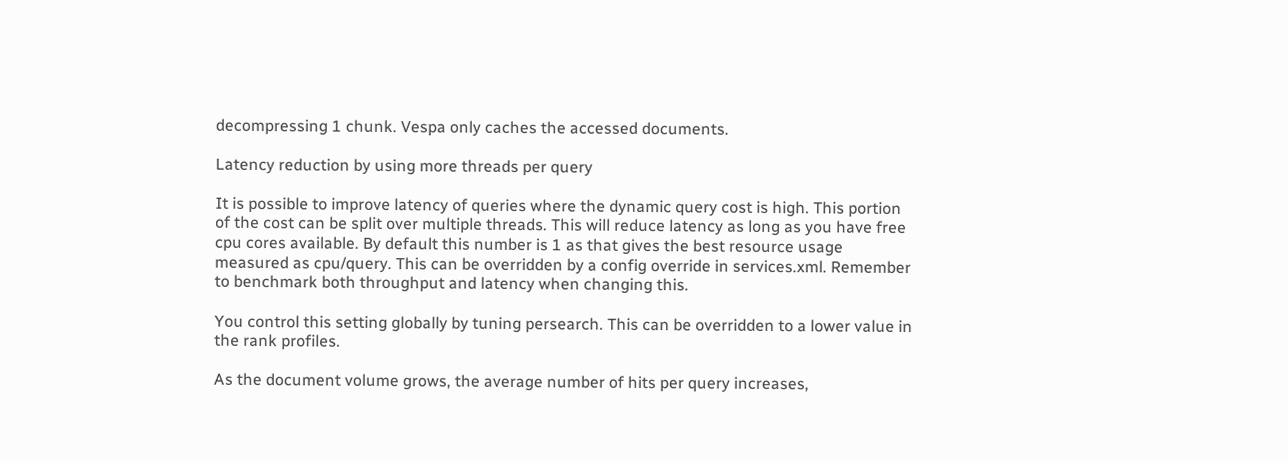decompressing 1 chunk. Vespa only caches the accessed documents.

Latency reduction by using more threads per query

It is possible to improve latency of queries where the dynamic query cost is high. This portion of the cost can be split over multiple threads. This will reduce latency as long as you have free cpu cores available. By default this number is 1 as that gives the best resource usage measured as cpu/query. This can be overridden by a config override in services.xml. Remember to benchmark both throughput and latency when changing this.

You control this setting globally by tuning persearch. This can be overridden to a lower value in the rank profiles.

As the document volume grows, the average number of hits per query increases,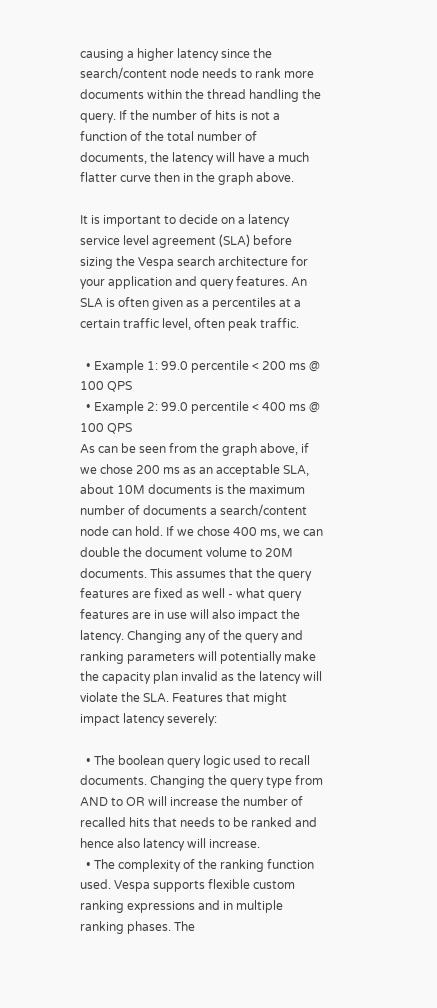causing a higher latency since the search/content node needs to rank more documents within the thread handling the query. If the number of hits is not a function of the total number of documents, the latency will have a much flatter curve then in the graph above.

It is important to decide on a latency service level agreement (SLA) before sizing the Vespa search architecture for your application and query features. An SLA is often given as a percentiles at a certain traffic level, often peak traffic.

  • Example 1: 99.0 percentile < 200 ms @ 100 QPS
  • Example 2: 99.0 percentile < 400 ms @ 100 QPS
As can be seen from the graph above, if we chose 200 ms as an acceptable SLA, about 10M documents is the maximum number of documents a search/content node can hold. If we chose 400 ms, we can double the document volume to 20M documents. This assumes that the query features are fixed as well - what query features are in use will also impact the latency. Changing any of the query and ranking parameters will potentially make the capacity plan invalid as the latency will violate the SLA. Features that might impact latency severely:

  • The boolean query logic used to recall documents. Changing the query type from AND to OR will increase the number of recalled hits that needs to be ranked and hence also latency will increase.
  • The complexity of the ranking function used. Vespa supports flexible custom ranking expressions and in multiple ranking phases. The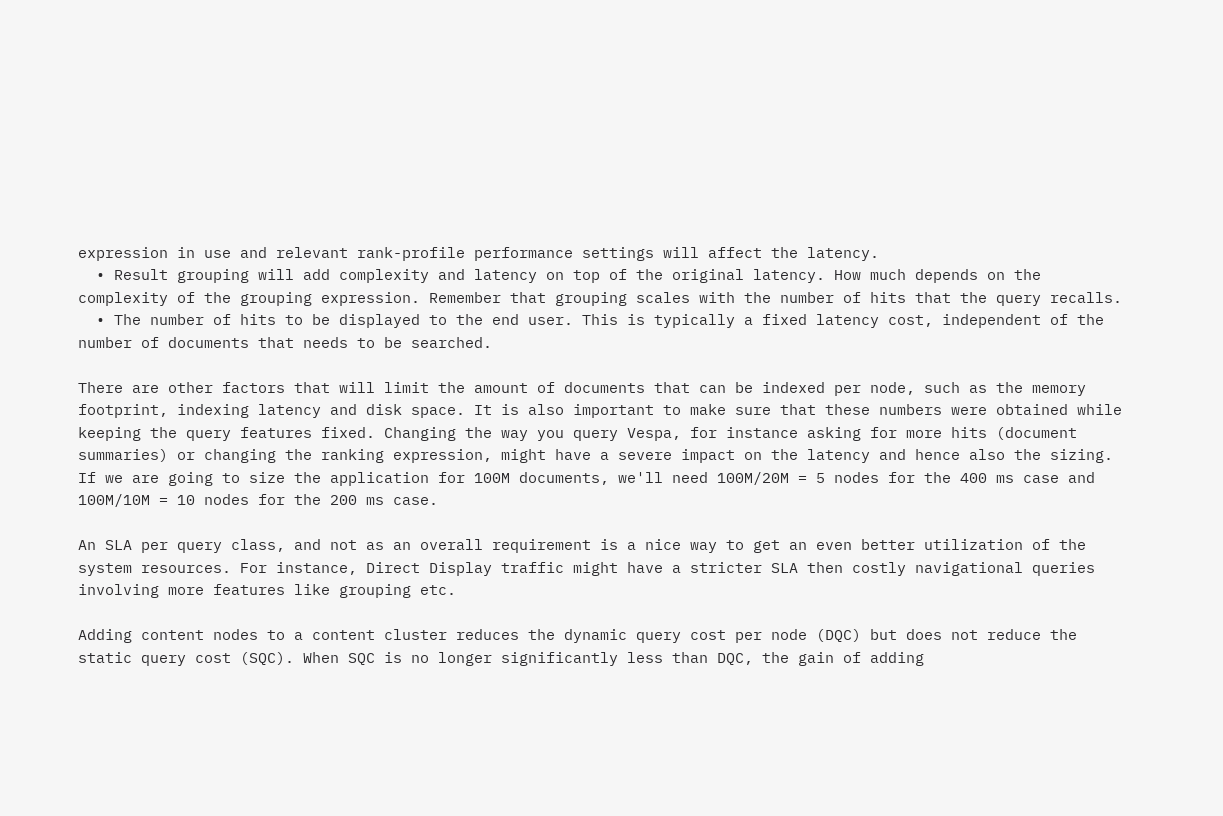expression in use and relevant rank-profile performance settings will affect the latency.
  • Result grouping will add complexity and latency on top of the original latency. How much depends on the complexity of the grouping expression. Remember that grouping scales with the number of hits that the query recalls.
  • The number of hits to be displayed to the end user. This is typically a fixed latency cost, independent of the number of documents that needs to be searched.

There are other factors that will limit the amount of documents that can be indexed per node, such as the memory footprint, indexing latency and disk space. It is also important to make sure that these numbers were obtained while keeping the query features fixed. Changing the way you query Vespa, for instance asking for more hits (document summaries) or changing the ranking expression, might have a severe impact on the latency and hence also the sizing. If we are going to size the application for 100M documents, we'll need 100M/20M = 5 nodes for the 400 ms case and 100M/10M = 10 nodes for the 200 ms case.

An SLA per query class, and not as an overall requirement is a nice way to get an even better utilization of the system resources. For instance, Direct Display traffic might have a stricter SLA then costly navigational queries involving more features like grouping etc.

Adding content nodes to a content cluster reduces the dynamic query cost per node (DQC) but does not reduce the static query cost (SQC). When SQC is no longer significantly less than DQC, the gain of adding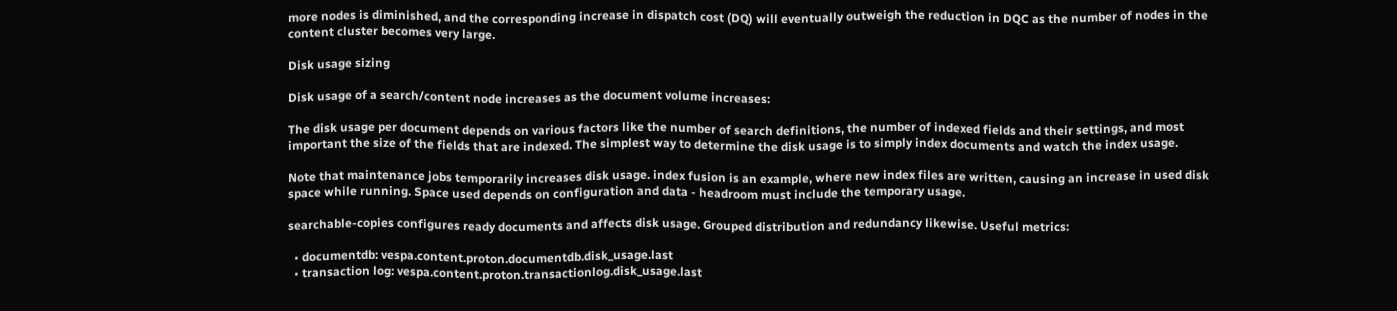more nodes is diminished, and the corresponding increase in dispatch cost (DQ) will eventually outweigh the reduction in DQC as the number of nodes in the content cluster becomes very large.

Disk usage sizing

Disk usage of a search/content node increases as the document volume increases:

The disk usage per document depends on various factors like the number of search definitions, the number of indexed fields and their settings, and most important the size of the fields that are indexed. The simplest way to determine the disk usage is to simply index documents and watch the index usage.

Note that maintenance jobs temporarily increases disk usage. index fusion is an example, where new index files are written, causing an increase in used disk space while running. Space used depends on configuration and data - headroom must include the temporary usage.

searchable-copies configures ready documents and affects disk usage. Grouped distribution and redundancy likewise. Useful metrics:

  • documentdb: vespa.content.proton.documentdb.disk_usage.last
  • transaction log: vespa.content.proton.transactionlog.disk_usage.last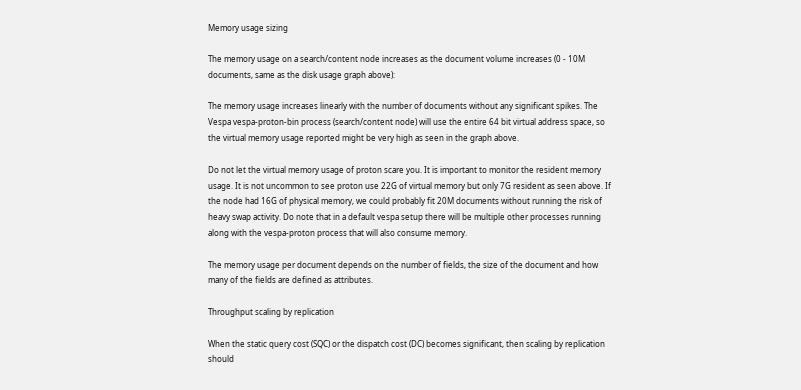Memory usage sizing

The memory usage on a search/content node increases as the document volume increases (0 - 10M documents, same as the disk usage graph above):

The memory usage increases linearly with the number of documents without any significant spikes. The Vespa vespa-proton-bin process (search/content node) will use the entire 64 bit virtual address space, so the virtual memory usage reported might be very high as seen in the graph above.

Do not let the virtual memory usage of proton scare you. It is important to monitor the resident memory usage. It is not uncommon to see proton use 22G of virtual memory but only 7G resident as seen above. If the node had 16G of physical memory, we could probably fit 20M documents without running the risk of heavy swap activity. Do note that in a default vespa setup there will be multiple other processes running along with the vespa-proton process that will also consume memory.

The memory usage per document depends on the number of fields, the size of the document and how many of the fields are defined as attributes.

Throughput scaling by replication

When the static query cost (SQC) or the dispatch cost (DC) becomes significant, then scaling by replication should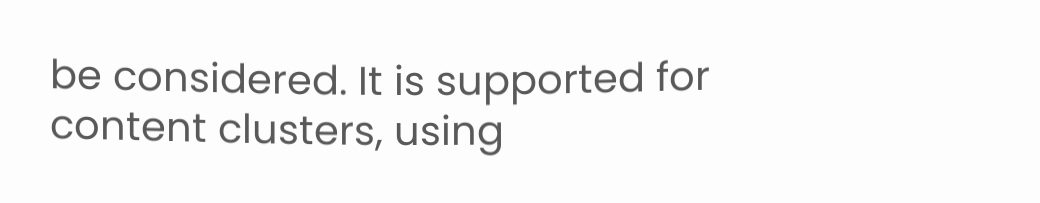be considered. It is supported for content clusters, using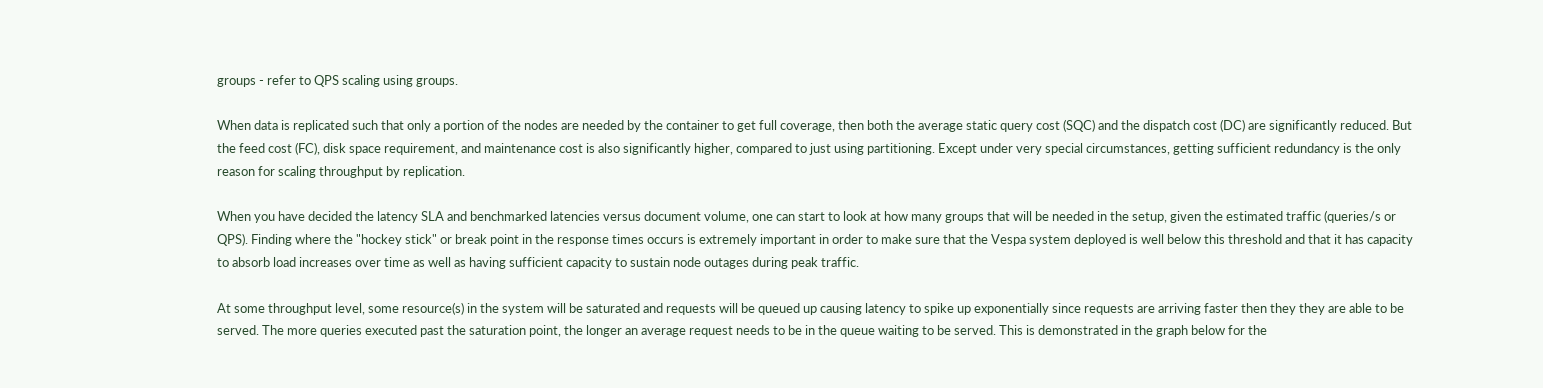groups - refer to QPS scaling using groups.

When data is replicated such that only a portion of the nodes are needed by the container to get full coverage, then both the average static query cost (SQC) and the dispatch cost (DC) are significantly reduced. But the feed cost (FC), disk space requirement, and maintenance cost is also significantly higher, compared to just using partitioning. Except under very special circumstances, getting sufficient redundancy is the only reason for scaling throughput by replication.

When you have decided the latency SLA and benchmarked latencies versus document volume, one can start to look at how many groups that will be needed in the setup, given the estimated traffic (queries/s or QPS). Finding where the "hockey stick" or break point in the response times occurs is extremely important in order to make sure that the Vespa system deployed is well below this threshold and that it has capacity to absorb load increases over time as well as having sufficient capacity to sustain node outages during peak traffic.

At some throughput level, some resource(s) in the system will be saturated and requests will be queued up causing latency to spike up exponentially since requests are arriving faster then they they are able to be served. The more queries executed past the saturation point, the longer an average request needs to be in the queue waiting to be served. This is demonstrated in the graph below for the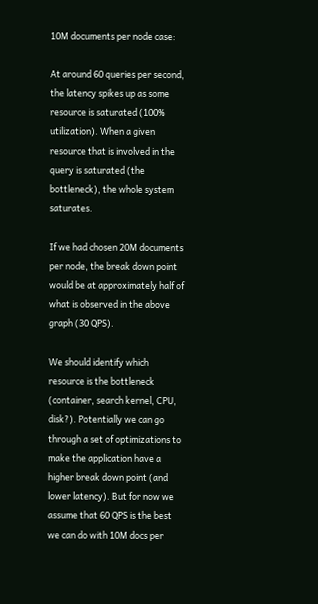10M documents per node case:

At around 60 queries per second, the latency spikes up as some resource is saturated (100% utilization). When a given resource that is involved in the query is saturated (the bottleneck), the whole system saturates.

If we had chosen 20M documents per node, the break down point would be at approximately half of what is observed in the above graph (30 QPS).

We should identify which resource is the bottleneck (container, search kernel, CPU, disk?). Potentially we can go through a set of optimizations to make the application have a higher break down point (and lower latency). But for now we assume that 60 QPS is the best we can do with 10M docs per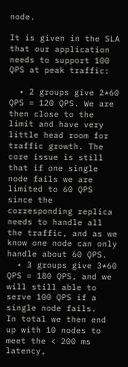node.

It is given in the SLA that our application needs to support 100 QPS at peak traffic:

  • 2 groups give 2*60 QPS = 120 QPS. We are then close to the limit and have very little head room for traffic growth. The core issue is still that if one single node fails we are limited to 60 QPS since the corresponding replica needs to handle all the traffic, and as we know one node can only handle about 60 QPS.
  • 3 groups give 3*60 QPS = 180 QPS, and we will still able to serve 100 QPS if a single node fails.
In total we then end up with 10 nodes to meet the < 200 ms latency,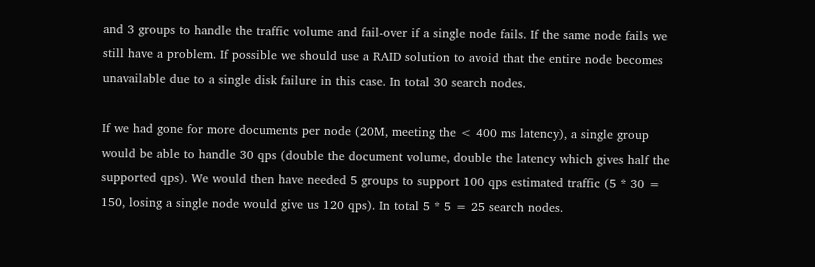and 3 groups to handle the traffic volume and fail-over if a single node fails. If the same node fails we still have a problem. If possible we should use a RAID solution to avoid that the entire node becomes unavailable due to a single disk failure in this case. In total 30 search nodes.

If we had gone for more documents per node (20M, meeting the < 400 ms latency), a single group would be able to handle 30 qps (double the document volume, double the latency which gives half the supported qps). We would then have needed 5 groups to support 100 qps estimated traffic (5 * 30 = 150, losing a single node would give us 120 qps). In total 5 * 5 = 25 search nodes.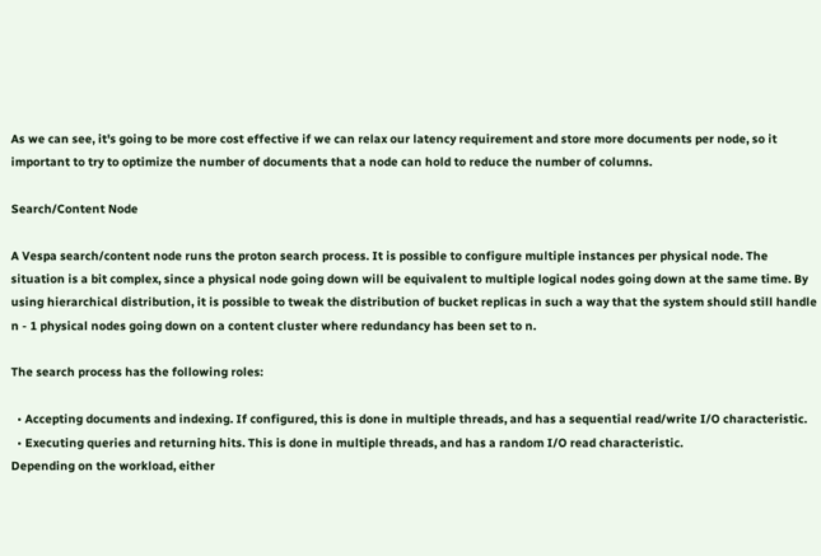As we can see, it's going to be more cost effective if we can relax our latency requirement and store more documents per node, so it important to try to optimize the number of documents that a node can hold to reduce the number of columns.

Search/Content Node

A Vespa search/content node runs the proton search process. It is possible to configure multiple instances per physical node. The situation is a bit complex, since a physical node going down will be equivalent to multiple logical nodes going down at the same time. By using hierarchical distribution, it is possible to tweak the distribution of bucket replicas in such a way that the system should still handle n - 1 physical nodes going down on a content cluster where redundancy has been set to n.

The search process has the following roles:

  • Accepting documents and indexing. If configured, this is done in multiple threads, and has a sequential read/write I/O characteristic.
  • Executing queries and returning hits. This is done in multiple threads, and has a random I/O read characteristic.
Depending on the workload, either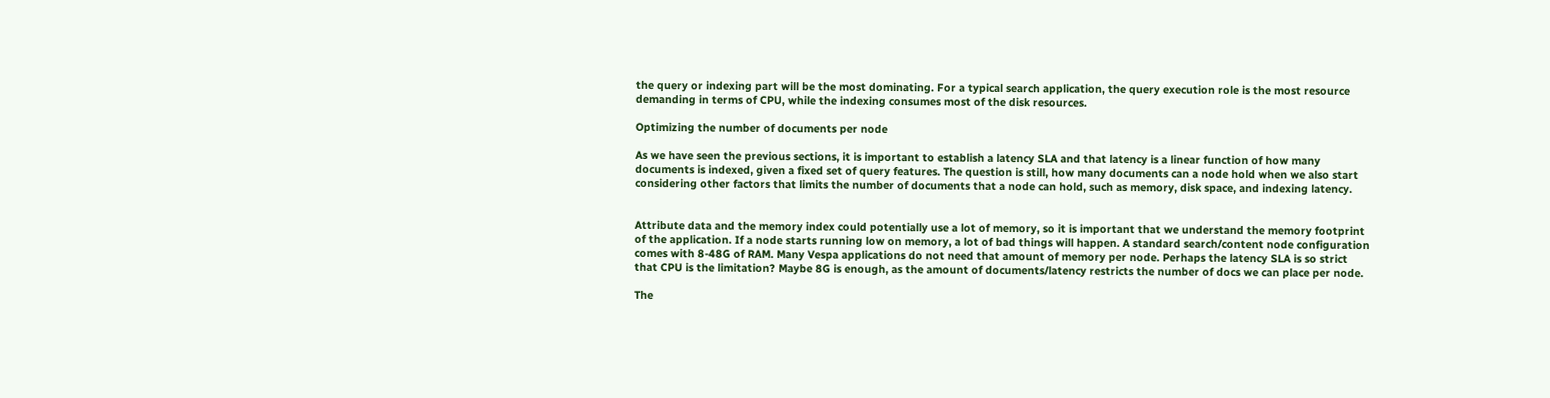the query or indexing part will be the most dominating. For a typical search application, the query execution role is the most resource demanding in terms of CPU, while the indexing consumes most of the disk resources.

Optimizing the number of documents per node

As we have seen the previous sections, it is important to establish a latency SLA and that latency is a linear function of how many documents is indexed, given a fixed set of query features. The question is still, how many documents can a node hold when we also start considering other factors that limits the number of documents that a node can hold, such as memory, disk space, and indexing latency.


Attribute data and the memory index could potentially use a lot of memory, so it is important that we understand the memory footprint of the application. If a node starts running low on memory, a lot of bad things will happen. A standard search/content node configuration comes with 8-48G of RAM. Many Vespa applications do not need that amount of memory per node. Perhaps the latency SLA is so strict that CPU is the limitation? Maybe 8G is enough, as the amount of documents/latency restricts the number of docs we can place per node.

The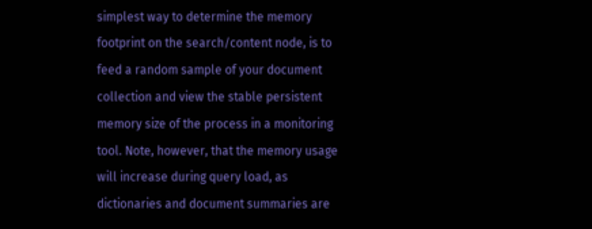simplest way to determine the memory footprint on the search/content node, is to feed a random sample of your document collection and view the stable persistent memory size of the process in a monitoring tool. Note, however, that the memory usage will increase during query load, as dictionaries and document summaries are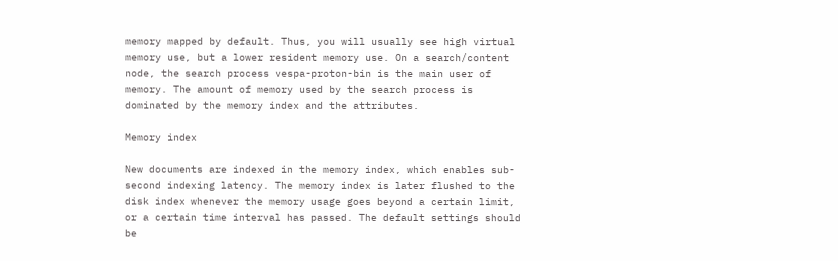memory mapped by default. Thus, you will usually see high virtual memory use, but a lower resident memory use. On a search/content node, the search process vespa-proton-bin is the main user of memory. The amount of memory used by the search process is dominated by the memory index and the attributes.

Memory index

New documents are indexed in the memory index, which enables sub-second indexing latency. The memory index is later flushed to the disk index whenever the memory usage goes beyond a certain limit, or a certain time interval has passed. The default settings should be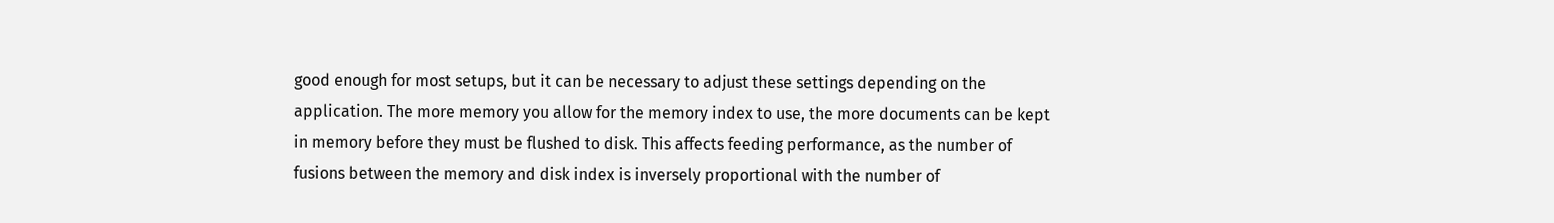good enough for most setups, but it can be necessary to adjust these settings depending on the application. The more memory you allow for the memory index to use, the more documents can be kept in memory before they must be flushed to disk. This affects feeding performance, as the number of fusions between the memory and disk index is inversely proportional with the number of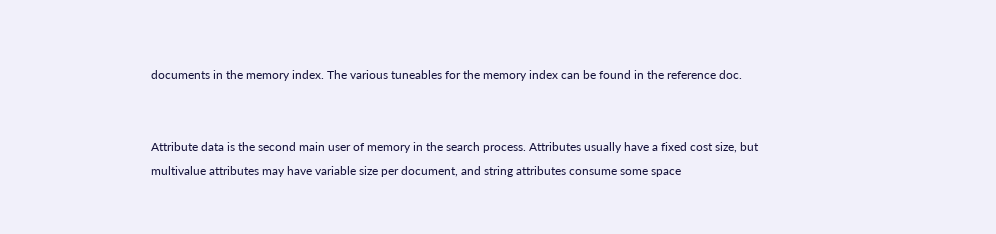documents in the memory index. The various tuneables for the memory index can be found in the reference doc.


Attribute data is the second main user of memory in the search process. Attributes usually have a fixed cost size, but multivalue attributes may have variable size per document, and string attributes consume some space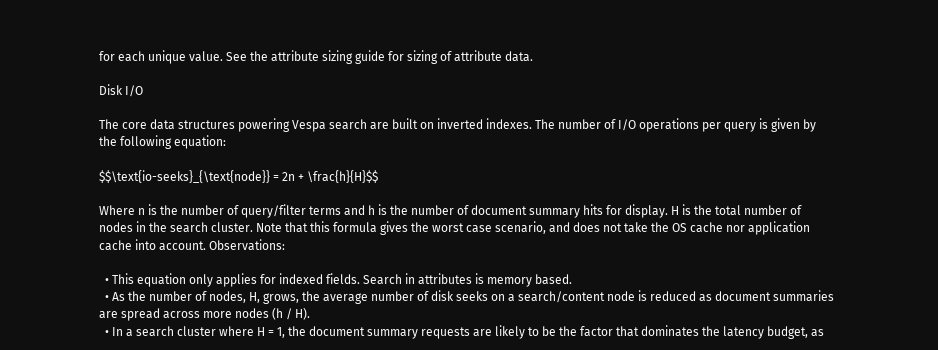for each unique value. See the attribute sizing guide for sizing of attribute data.

Disk I/O

The core data structures powering Vespa search are built on inverted indexes. The number of I/O operations per query is given by the following equation:

$$\text{io-seeks}_{\text{node}} = 2n + \frac{h}{H}$$

Where n is the number of query/filter terms and h is the number of document summary hits for display. H is the total number of nodes in the search cluster. Note that this formula gives the worst case scenario, and does not take the OS cache nor application cache into account. Observations:

  • This equation only applies for indexed fields. Search in attributes is memory based.
  • As the number of nodes, H, grows, the average number of disk seeks on a search/content node is reduced as document summaries are spread across more nodes (h / H).
  • In a search cluster where H = 1, the document summary requests are likely to be the factor that dominates the latency budget, as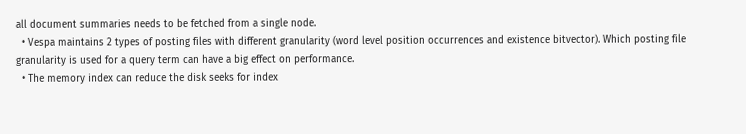all document summaries needs to be fetched from a single node.
  • Vespa maintains 2 types of posting files with different granularity (word level position occurrences and existence bitvector). Which posting file granularity is used for a query term can have a big effect on performance.
  • The memory index can reduce the disk seeks for index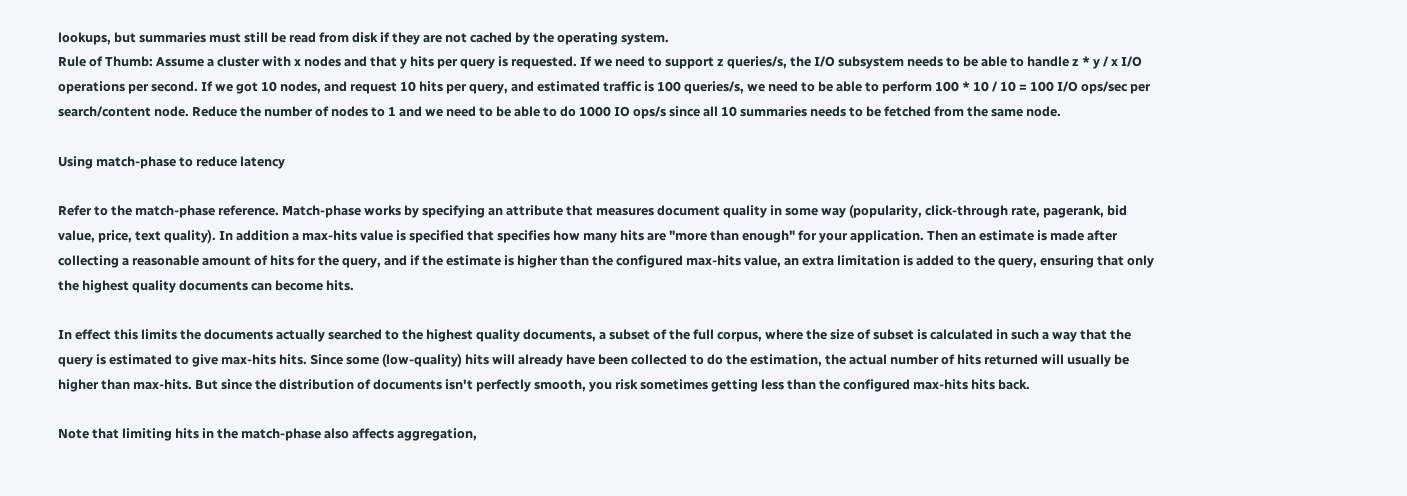lookups, but summaries must still be read from disk if they are not cached by the operating system.
Rule of Thumb: Assume a cluster with x nodes and that y hits per query is requested. If we need to support z queries/s, the I/O subsystem needs to be able to handle z * y / x I/O operations per second. If we got 10 nodes, and request 10 hits per query, and estimated traffic is 100 queries/s, we need to be able to perform 100 * 10 / 10 = 100 I/O ops/sec per search/content node. Reduce the number of nodes to 1 and we need to be able to do 1000 IO ops/s since all 10 summaries needs to be fetched from the same node.

Using match-phase to reduce latency

Refer to the match-phase reference. Match-phase works by specifying an attribute that measures document quality in some way (popularity, click-through rate, pagerank, bid value, price, text quality). In addition a max-hits value is specified that specifies how many hits are "more than enough" for your application. Then an estimate is made after collecting a reasonable amount of hits for the query, and if the estimate is higher than the configured max-hits value, an extra limitation is added to the query, ensuring that only the highest quality documents can become hits.

In effect this limits the documents actually searched to the highest quality documents, a subset of the full corpus, where the size of subset is calculated in such a way that the query is estimated to give max-hits hits. Since some (low-quality) hits will already have been collected to do the estimation, the actual number of hits returned will usually be higher than max-hits. But since the distribution of documents isn't perfectly smooth, you risk sometimes getting less than the configured max-hits hits back.

Note that limiting hits in the match-phase also affects aggregation,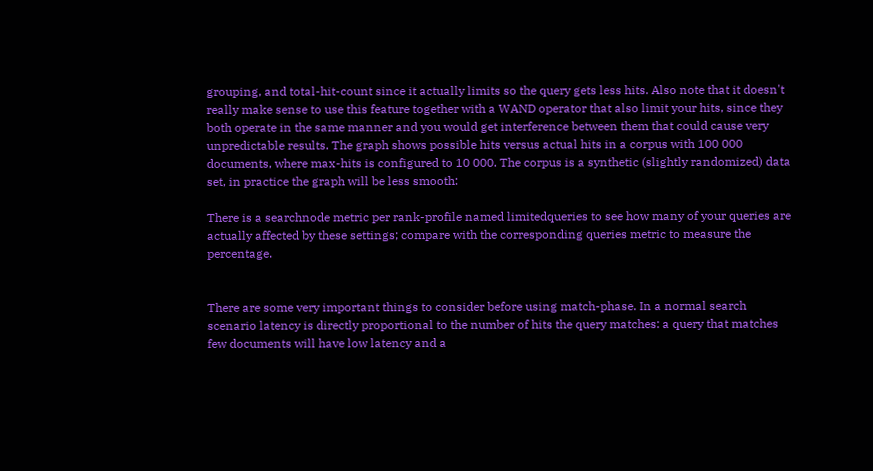grouping, and total-hit-count since it actually limits so the query gets less hits. Also note that it doesn't really make sense to use this feature together with a WAND operator that also limit your hits, since they both operate in the same manner and you would get interference between them that could cause very unpredictable results. The graph shows possible hits versus actual hits in a corpus with 100 000 documents, where max-hits is configured to 10 000. The corpus is a synthetic (slightly randomized) data set, in practice the graph will be less smooth:

There is a searchnode metric per rank-profile named limitedqueries to see how many of your queries are actually affected by these settings; compare with the corresponding queries metric to measure the percentage.


There are some very important things to consider before using match-phase. In a normal search scenario latency is directly proportional to the number of hits the query matches: a query that matches few documents will have low latency and a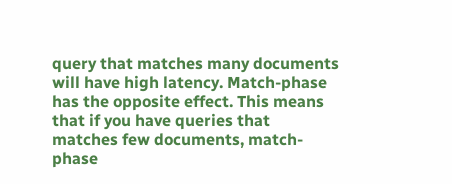query that matches many documents will have high latency. Match-phase has the opposite effect. This means that if you have queries that matches few documents, match-phase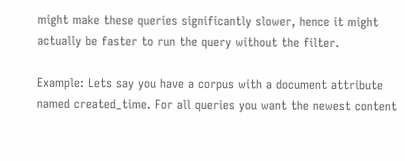might make these queries significantly slower, hence it might actually be faster to run the query without the filter.

Example: Lets say you have a corpus with a document attribute named created_time. For all queries you want the newest content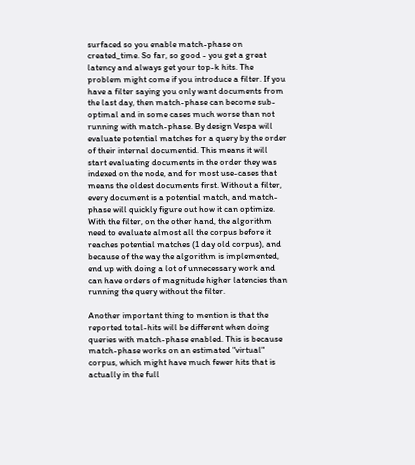surfaced so you enable match-phase on created_time. So far, so good - you get a great latency and always get your top-k hits. The problem might come if you introduce a filter. If you have a filter saying you only want documents from the last day, then match-phase can become sub-optimal and in some cases much worse than not running with match-phase. By design Vespa will evaluate potential matches for a query by the order of their internal documentid. This means it will start evaluating documents in the order they was indexed on the node, and for most use-cases that means the oldest documents first. Without a filter, every document is a potential match, and match-phase will quickly figure out how it can optimize. With the filter, on the other hand, the algorithm need to evaluate almost all the corpus before it reaches potential matches (1 day old corpus), and because of the way the algorithm is implemented, end up with doing a lot of unnecessary work and can have orders of magnitude higher latencies than running the query without the filter.

Another important thing to mention is that the reported total-hits will be different when doing queries with match-phase enabled. This is because match-phase works on an estimated "virtual" corpus, which might have much fewer hits that is actually in the full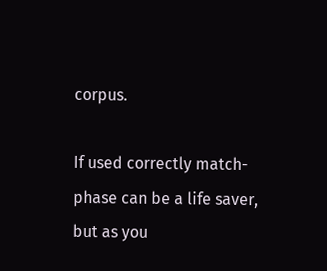corpus.

If used correctly match-phase can be a life saver, but as you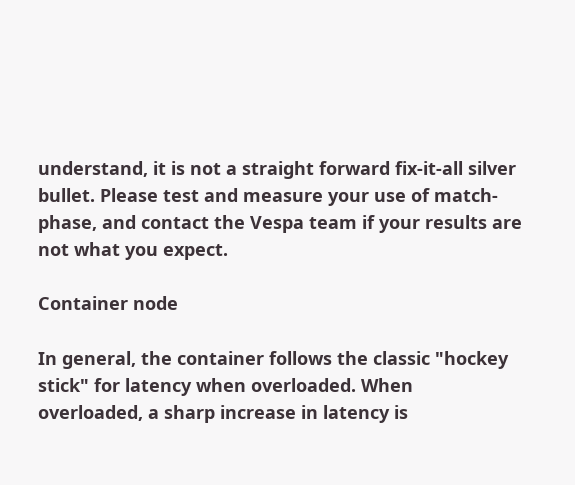understand, it is not a straight forward fix-it-all silver bullet. Please test and measure your use of match-phase, and contact the Vespa team if your results are not what you expect.

Container node

In general, the container follows the classic "hockey stick" for latency when overloaded. When overloaded, a sharp increase in latency is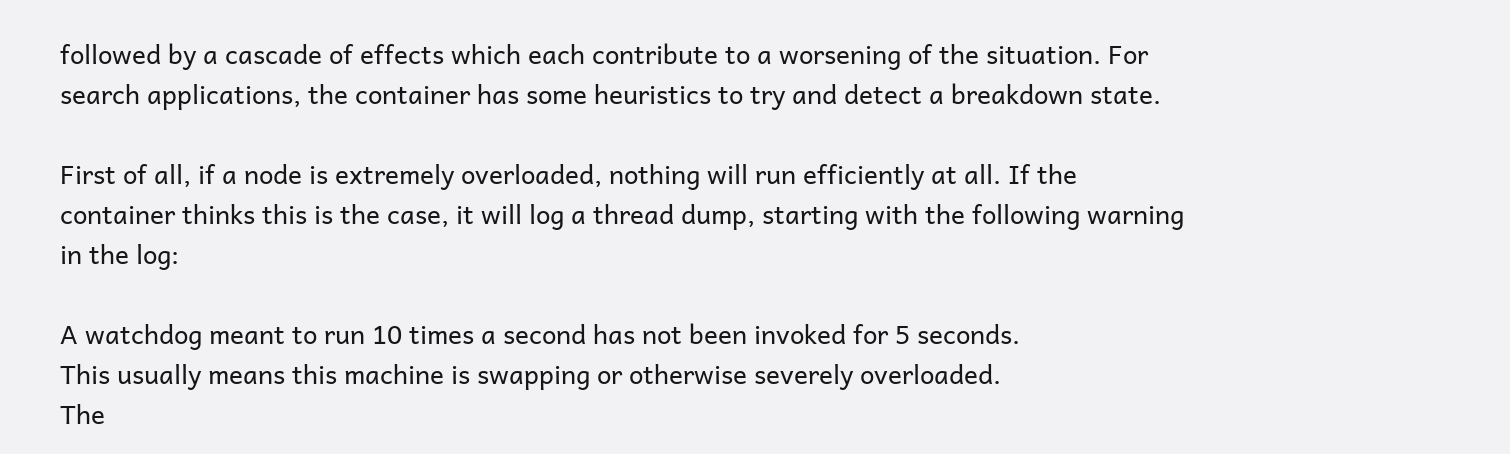followed by a cascade of effects which each contribute to a worsening of the situation. For search applications, the container has some heuristics to try and detect a breakdown state.

First of all, if a node is extremely overloaded, nothing will run efficiently at all. If the container thinks this is the case, it will log a thread dump, starting with the following warning in the log:

A watchdog meant to run 10 times a second has not been invoked for 5 seconds.
This usually means this machine is swapping or otherwise severely overloaded.
The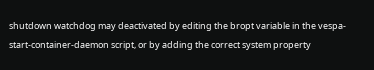shutdown watchdog may deactivated by editing the bropt variable in the vespa-start-container-daemon script, or by adding the correct system property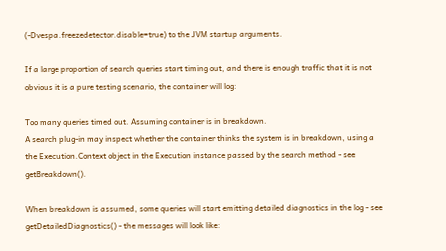(-Dvespa.freezedetector.disable=true) to the JVM startup arguments.

If a large proportion of search queries start timing out, and there is enough traffic that it is not obvious it is a pure testing scenario, the container will log:

Too many queries timed out. Assuming container is in breakdown.
A search plug-in may inspect whether the container thinks the system is in breakdown, using a the Execution.Context object in the Execution instance passed by the search method - see getBreakdown().

When breakdown is assumed, some queries will start emitting detailed diagnostics in the log - see getDetailedDiagnostics() - the messages will look like: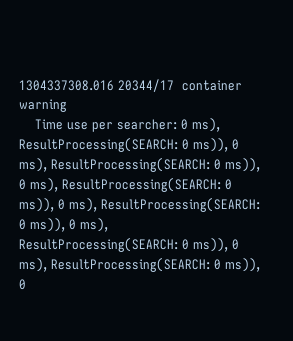1304337308.016 20344/17  container warning
    Time use per searcher: 0 ms), ResultProcessing(SEARCH: 0 ms)), 0 ms), ResultProcessing(SEARCH: 0 ms)), 0 ms), ResultProcessing(SEARCH: 0 ms)), 0 ms), ResultProcessing(SEARCH: 0 ms)), 0 ms), ResultProcessing(SEARCH: 0 ms)), 0 ms), ResultProcessing(SEARCH: 0 ms)), 0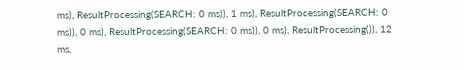ms), ResultProcessing(SEARCH: 0 ms)), 1 ms), ResultProcessing(SEARCH: 0 ms)), 0 ms), ResultProcessing(SEARCH: 0 ms)), 0 ms), ResultProcessing()), 12 ms,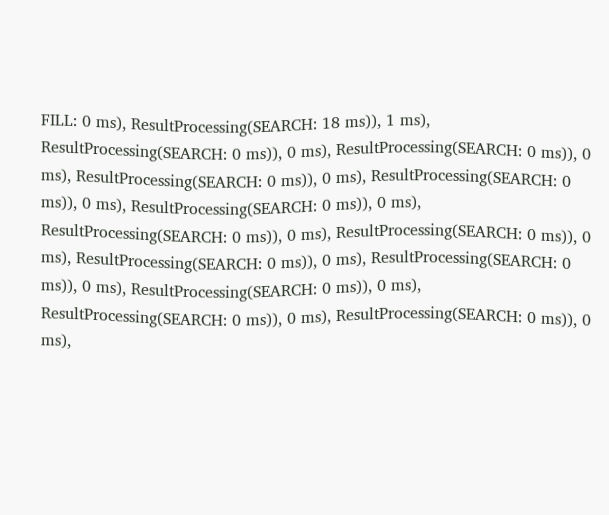FILL: 0 ms), ResultProcessing(SEARCH: 18 ms)), 1 ms), ResultProcessing(SEARCH: 0 ms)), 0 ms), ResultProcessing(SEARCH: 0 ms)), 0 ms), ResultProcessing(SEARCH: 0 ms)), 0 ms), ResultProcessing(SEARCH: 0 ms)), 0 ms), ResultProcessing(SEARCH: 0 ms)), 0 ms), ResultProcessing(SEARCH: 0 ms)), 0 ms), ResultProcessing(SEARCH: 0 ms)), 0 ms), ResultProcessing(SEARCH: 0 ms)), 0 ms), ResultProcessing(SEARCH: 0 ms)), 0 ms), ResultProcessing(SEARCH: 0 ms)), 0 ms), ResultProcessing(SEARCH: 0 ms)), 0 ms), ResultProcessing(SEARCH: 0 ms)), 0 ms),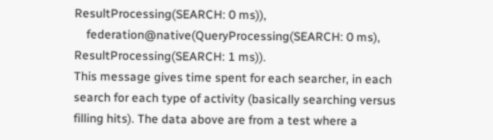ResultProcessing(SEARCH: 0 ms)),
    federation@native(QueryProcessing(SEARCH: 0 ms), ResultProcessing(SEARCH: 1 ms)).
This message gives time spent for each searcher, in each search for each type of activity (basically searching versus filling hits). The data above are from a test where a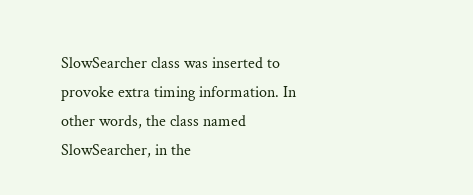SlowSearcher class was inserted to provoke extra timing information. In other words, the class named SlowSearcher, in the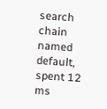search chain named default, spent 12 ms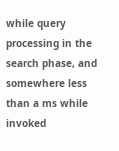while query processing in the search phase, and somewhere less than a ms while invoked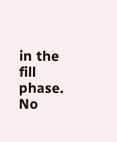in the fill phase. No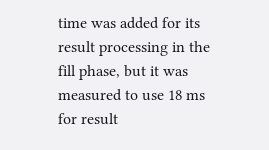time was added for its result processing in the fill phase, but it was measured to use 18 ms for result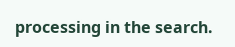processing in the search.